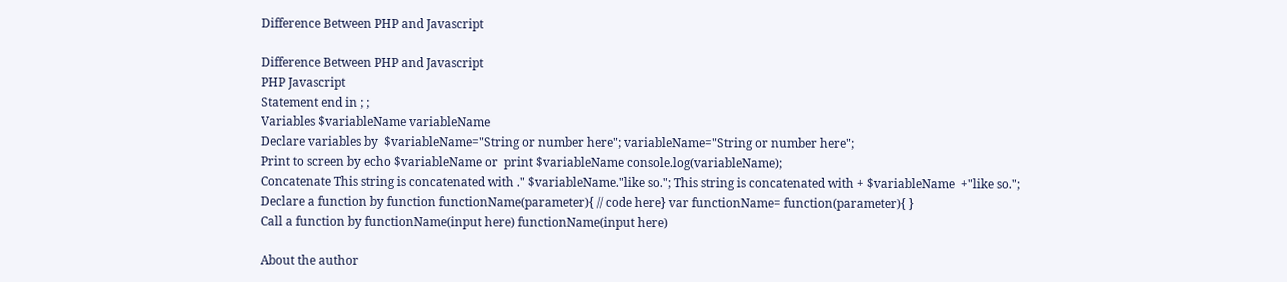Difference Between PHP and Javascript

Difference Between PHP and Javascript
PHP Javascript
Statement end in ; ;
Variables $variableName variableName
Declare variables by  $variableName="String or number here"; variableName="String or number here";
Print to screen by echo $variableName or  print $variableName console.log(variableName);
Concatenate This string is concatenated with ." $variableName."like so."; This string is concatenated with + $variableName  +"like so.";
Declare a function by function functionName(parameter){ // code here} var functionName= function(parameter){ }
Call a function by functionName(input here) functionName(input here)

About the author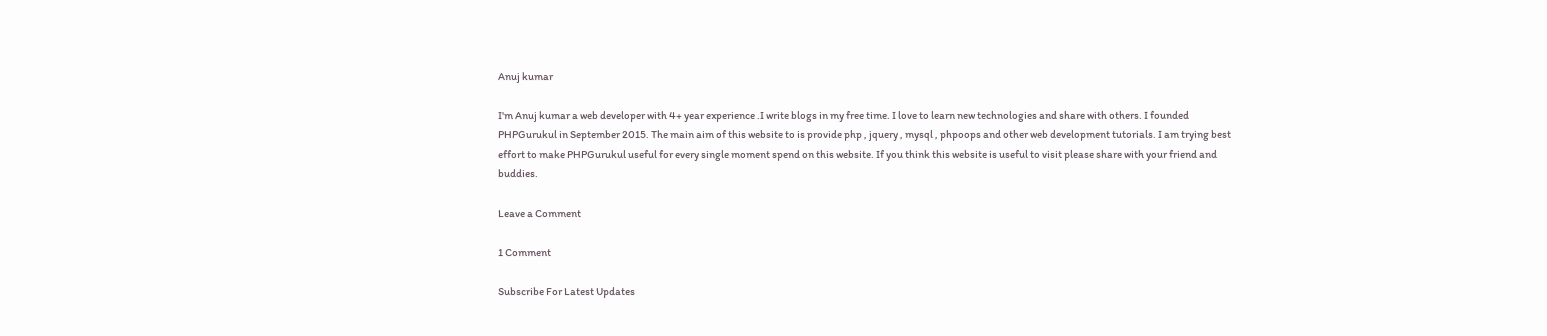Anuj kumar

I'm Anuj kumar a web developer with 4+ year experience .I write blogs in my free time. I love to learn new technologies and share with others. I founded PHPGurukul in September 2015. The main aim of this website to is provide php , jquery , mysql , phpoops and other web development tutorials. I am trying best effort to make PHPGurukul useful for every single moment spend on this website. If you think this website is useful to visit please share with your friend and buddies.

Leave a Comment

1 Comment

Subscribe For Latest Updates